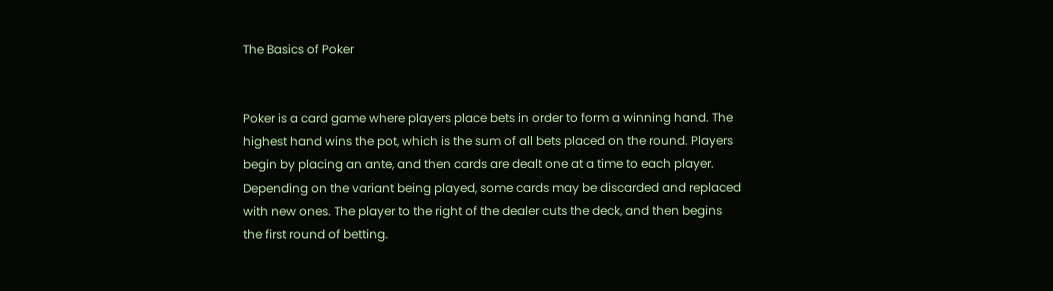The Basics of Poker


Poker is a card game where players place bets in order to form a winning hand. The highest hand wins the pot, which is the sum of all bets placed on the round. Players begin by placing an ante, and then cards are dealt one at a time to each player. Depending on the variant being played, some cards may be discarded and replaced with new ones. The player to the right of the dealer cuts the deck, and then begins the first round of betting.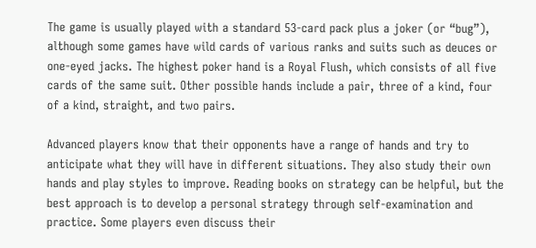The game is usually played with a standard 53-card pack plus a joker (or “bug”), although some games have wild cards of various ranks and suits such as deuces or one-eyed jacks. The highest poker hand is a Royal Flush, which consists of all five cards of the same suit. Other possible hands include a pair, three of a kind, four of a kind, straight, and two pairs.

Advanced players know that their opponents have a range of hands and try to anticipate what they will have in different situations. They also study their own hands and play styles to improve. Reading books on strategy can be helpful, but the best approach is to develop a personal strategy through self-examination and practice. Some players even discuss their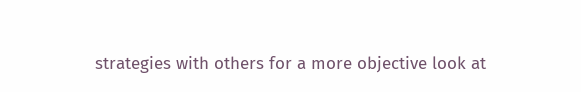strategies with others for a more objective look at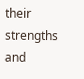their strengths and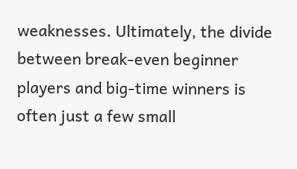weaknesses. Ultimately, the divide between break-even beginner players and big-time winners is often just a few small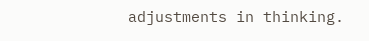adjustments in thinking.